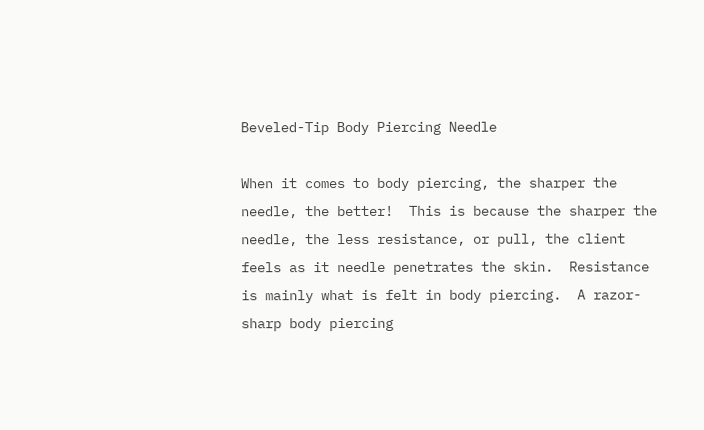Beveled-Tip Body Piercing Needle

When it comes to body piercing, the sharper the needle, the better!  This is because the sharper the needle, the less resistance, or pull, the client feels as it needle penetrates the skin.  Resistance is mainly what is felt in body piercing.  A razor-sharp body piercing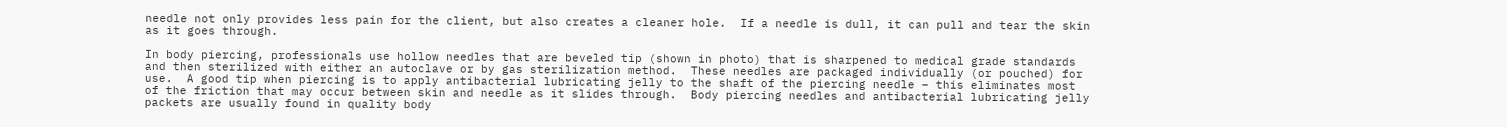needle not only provides less pain for the client, but also creates a cleaner hole.  If a needle is dull, it can pull and tear the skin as it goes through.

In body piercing, professionals use hollow needles that are beveled tip (shown in photo) that is sharpened to medical grade standards and then sterilized with either an autoclave or by gas sterilization method.  These needles are packaged individually (or pouched) for use.  A good tip when piercing is to apply antibacterial lubricating jelly to the shaft of the piercing needle – this eliminates most of the friction that may occur between skin and needle as it slides through.  Body piercing needles and antibacterial lubricating jelly packets are usually found in quality body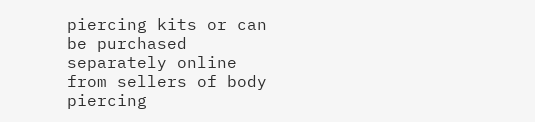piercing kits or can be purchased separately online from sellers of body piercing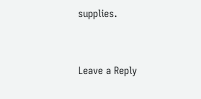supplies.


Leave a Reply